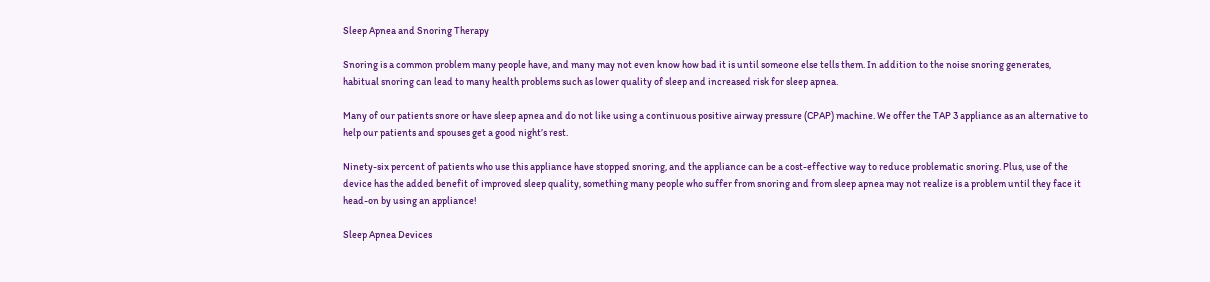Sleep Apnea and Snoring Therapy

Snoring is a common problem many people have, and many may not even know how bad it is until someone else tells them. In addition to the noise snoring generates, habitual snoring can lead to many health problems such as lower quality of sleep and increased risk for sleep apnea.

Many of our patients snore or have sleep apnea and do not like using a continuous positive airway pressure (CPAP) machine. We offer the TAP 3 appliance as an alternative to help our patients and spouses get a good night’s rest.

Ninety-six percent of patients who use this appliance have stopped snoring, and the appliance can be a cost-effective way to reduce problematic snoring. Plus, use of the device has the added benefit of improved sleep quality, something many people who suffer from snoring and from sleep apnea may not realize is a problem until they face it head-on by using an appliance!

Sleep Apnea Devices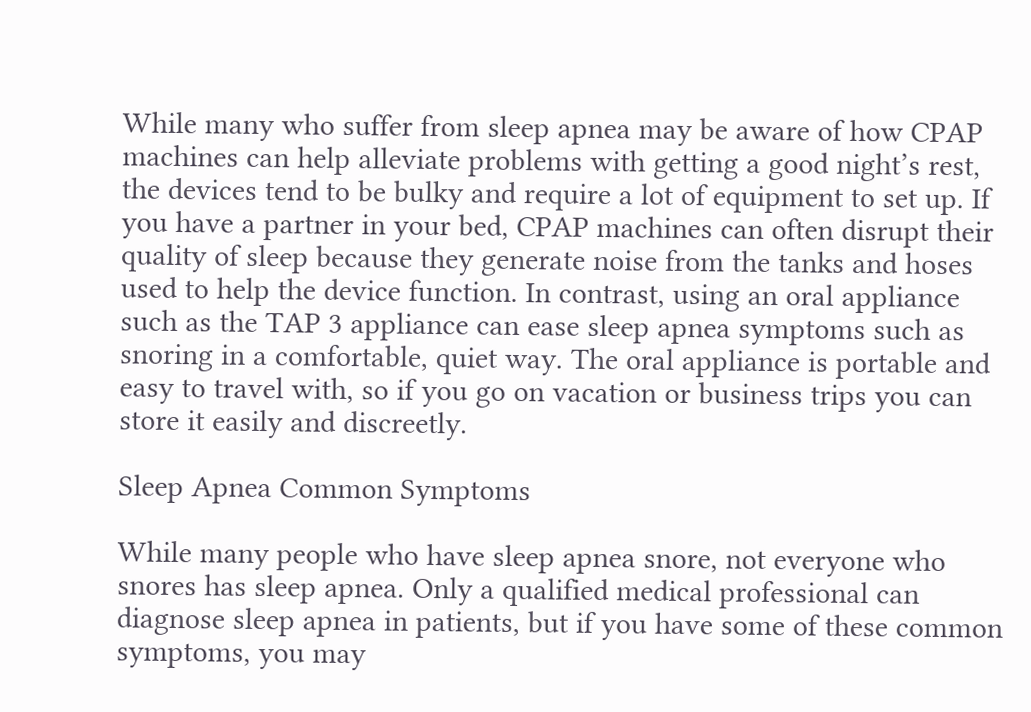While many who suffer from sleep apnea may be aware of how CPAP machines can help alleviate problems with getting a good night’s rest, the devices tend to be bulky and require a lot of equipment to set up. If you have a partner in your bed, CPAP machines can often disrupt their quality of sleep because they generate noise from the tanks and hoses used to help the device function. In contrast, using an oral appliance such as the TAP 3 appliance can ease sleep apnea symptoms such as snoring in a comfortable, quiet way. The oral appliance is portable and easy to travel with, so if you go on vacation or business trips you can store it easily and discreetly.

Sleep Apnea Common Symptoms

While many people who have sleep apnea snore, not everyone who snores has sleep apnea. Only a qualified medical professional can diagnose sleep apnea in patients, but if you have some of these common symptoms, you may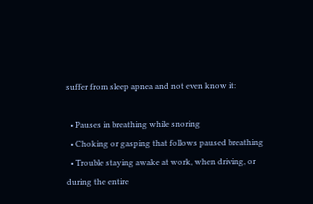suffer from sleep apnea and not even know it:

  • Pauses in breathing while snoring
  • Choking or gasping that follows paused breathing
  • Trouble staying awake at work, when driving, or during the entire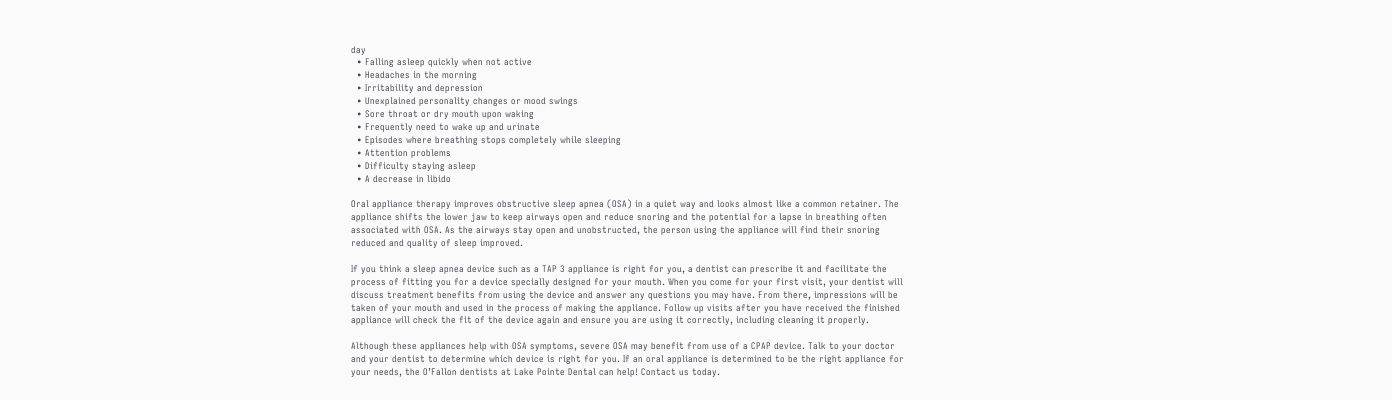day
  • Falling asleep quickly when not active
  • Headaches in the morning
  • Irritability and depression
  • Unexplained personality changes or mood swings
  • Sore throat or dry mouth upon waking
  • Frequently need to wake up and urinate
  • Episodes where breathing stops completely while sleeping
  • Attention problems
  • Difficulty staying asleep
  • A decrease in libido

Oral appliance therapy improves obstructive sleep apnea (OSA) in a quiet way and looks almost like a common retainer. The appliance shifts the lower jaw to keep airways open and reduce snoring and the potential for a lapse in breathing often associated with OSA. As the airways stay open and unobstructed, the person using the appliance will find their snoring reduced and quality of sleep improved.

If you think a sleep apnea device such as a TAP 3 appliance is right for you, a dentist can prescribe it and facilitate the process of fitting you for a device specially designed for your mouth. When you come for your first visit, your dentist will discuss treatment benefits from using the device and answer any questions you may have. From there, impressions will be taken of your mouth and used in the process of making the appliance. Follow up visits after you have received the finished appliance will check the fit of the device again and ensure you are using it correctly, including cleaning it properly.

Although these appliances help with OSA symptoms, severe OSA may benefit from use of a CPAP device. Talk to your doctor and your dentist to determine which device is right for you. If an oral appliance is determined to be the right appliance for your needs, the O’Fallon dentists at Lake Pointe Dental can help! Contact us today.